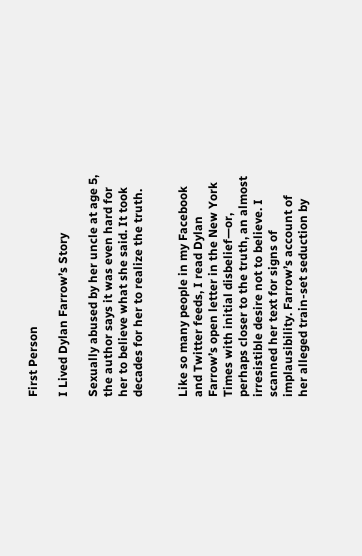First Person

I Lived Dylan Farrow’s Story

Sexually abused by her uncle at age 5, the author says it was even hard for her to believe what she said. It took decades for her to realize the truth.


Like so many people in my Facebook and Twitter feeds, I read Dylan Farrow’s open letter in the New York Times with initial disbelief—or, perhaps closer to the truth, an almost irresistible desire not to believe. I scanned her text for signs of implausibility. Farrow’s account of her alleged train-set seduction by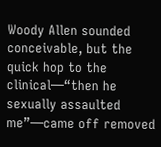Woody Allen sounded conceivable, but the quick hop to the clinical—“then he sexually assaulted me”—came off removed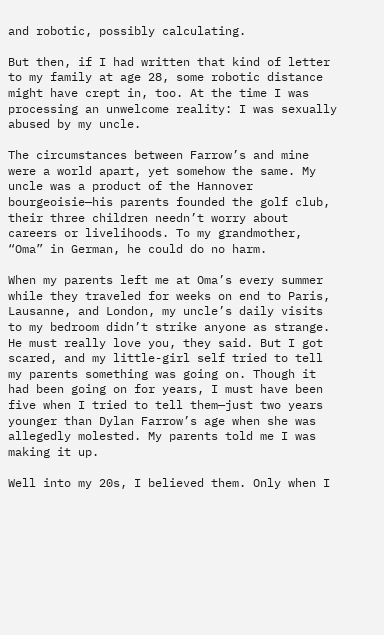and robotic, possibly calculating.

But then, if I had written that kind of letter to my family at age 28, some robotic distance might have crept in, too. At the time I was processing an unwelcome reality: I was sexually abused by my uncle.

The circumstances between Farrow’s and mine were a world apart, yet somehow the same. My uncle was a product of the Hannover bourgeoisie—his parents founded the golf club, their three children needn’t worry about careers or livelihoods. To my grandmother, “Oma” in German, he could do no harm.

When my parents left me at Oma’s every summer while they traveled for weeks on end to Paris, Lausanne, and London, my uncle’s daily visits to my bedroom didn’t strike anyone as strange. He must really love you, they said. But I got scared, and my little-girl self tried to tell my parents something was going on. Though it had been going on for years, I must have been five when I tried to tell them—just two years younger than Dylan Farrow’s age when she was allegedly molested. My parents told me I was making it up.

Well into my 20s, I believed them. Only when I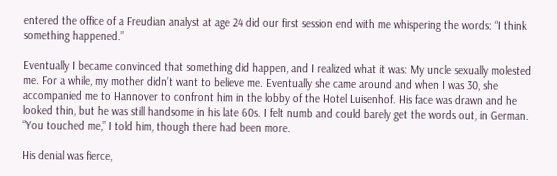entered the office of a Freudian analyst at age 24 did our first session end with me whispering the words: “I think something happened.”

Eventually I became convinced that something did happen, and I realized what it was: My uncle sexually molested me. For a while, my mother didn’t want to believe me. Eventually she came around and when I was 30, she accompanied me to Hannover to confront him in the lobby of the Hotel Luisenhof. His face was drawn and he looked thin, but he was still handsome in his late 60s. I felt numb and could barely get the words out, in German. “You touched me,” I told him, though there had been more.

His denial was fierce,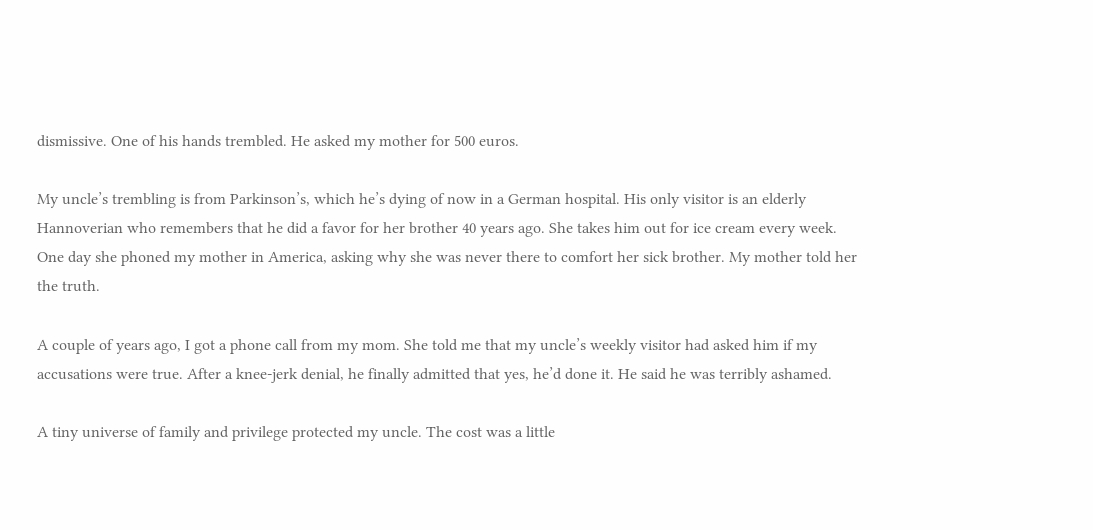dismissive. One of his hands trembled. He asked my mother for 500 euros.

My uncle’s trembling is from Parkinson’s, which he’s dying of now in a German hospital. His only visitor is an elderly Hannoverian who remembers that he did a favor for her brother 40 years ago. She takes him out for ice cream every week. One day she phoned my mother in America, asking why she was never there to comfort her sick brother. My mother told her the truth.

A couple of years ago, I got a phone call from my mom. She told me that my uncle’s weekly visitor had asked him if my accusations were true. After a knee-jerk denial, he finally admitted that yes, he’d done it. He said he was terribly ashamed.

A tiny universe of family and privilege protected my uncle. The cost was a little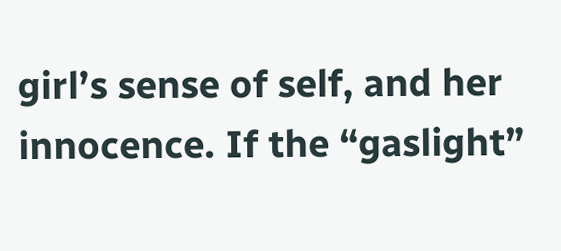girl’s sense of self, and her innocence. If the “gaslight”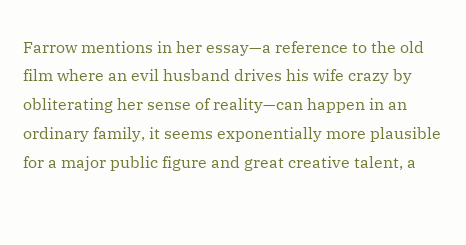Farrow mentions in her essay—a reference to the old film where an evil husband drives his wife crazy by obliterating her sense of reality—can happen in an ordinary family, it seems exponentially more plausible for a major public figure and great creative talent, a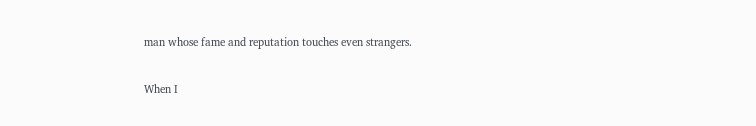man whose fame and reputation touches even strangers.

When I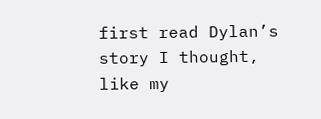first read Dylan’s story I thought, like my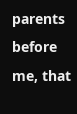parents before me, that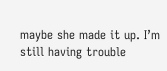maybe she made it up. I’m still having trouble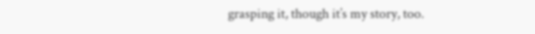grasping it, though it’s my story, too.